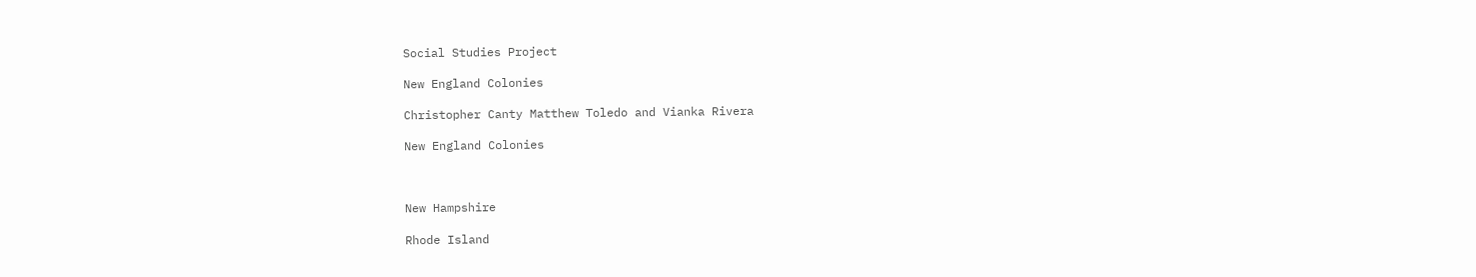Social Studies Project

New England Colonies

Christopher Canty Matthew Toledo and Vianka Rivera

New England Colonies



New Hampshire

Rhode Island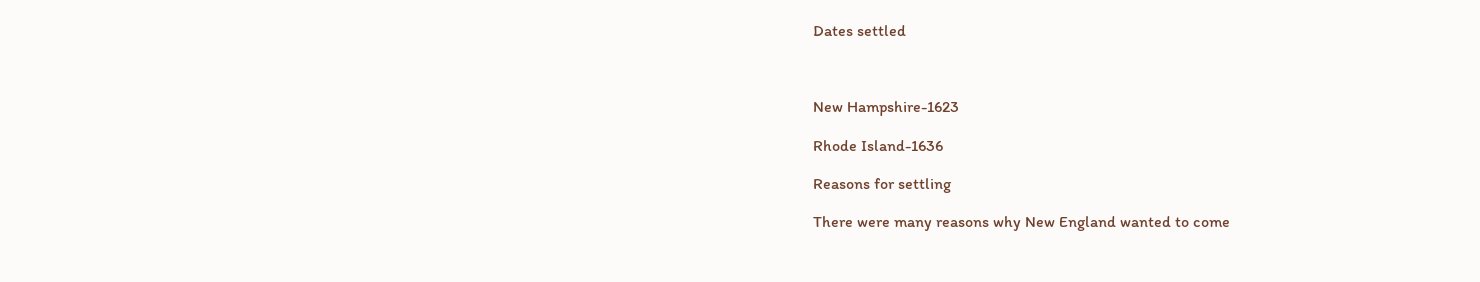Dates settled



New Hampshire-1623

Rhode Island-1636

Reasons for settling

There were many reasons why New England wanted to come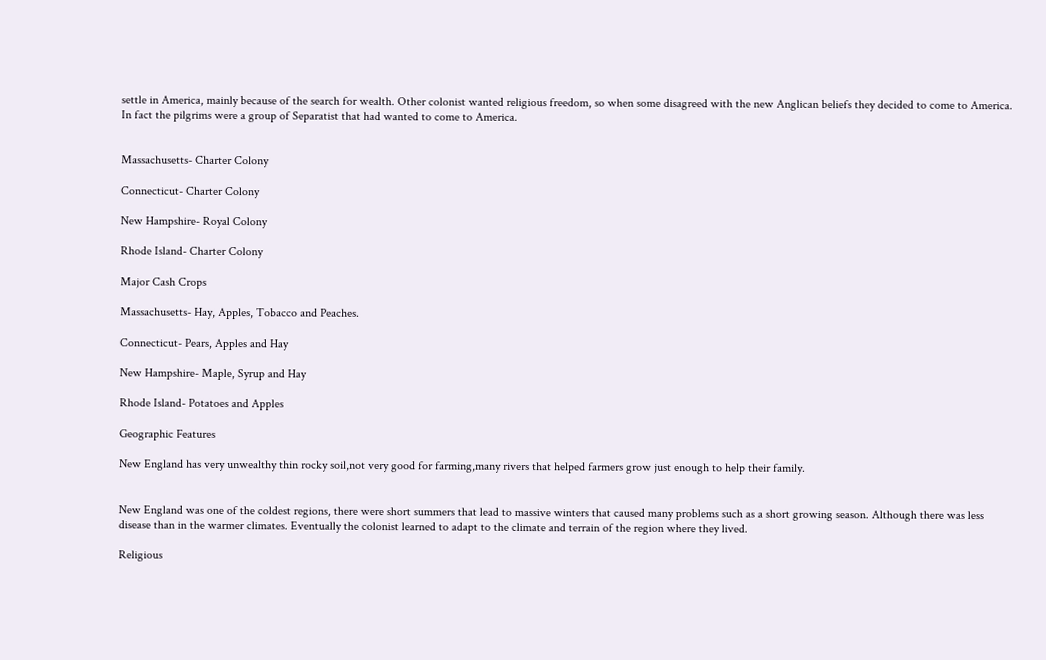settle in America, mainly because of the search for wealth. Other colonist wanted religious freedom, so when some disagreed with the new Anglican beliefs they decided to come to America. In fact the pilgrims were a group of Separatist that had wanted to come to America.


Massachusetts- Charter Colony

Connecticut- Charter Colony

New Hampshire- Royal Colony

Rhode Island- Charter Colony

Major Cash Crops

Massachusetts- Hay, Apples, Tobacco and Peaches.

Connecticut- Pears, Apples and Hay

New Hampshire- Maple, Syrup and Hay

Rhode Island- Potatoes and Apples

Geographic Features

New England has very unwealthy thin rocky soil,not very good for farming,many rivers that helped farmers grow just enough to help their family.


New England was one of the coldest regions, there were short summers that lead to massive winters that caused many problems such as a short growing season. Although there was less disease than in the warmer climates. Eventually the colonist learned to adapt to the climate and terrain of the region where they lived.

Religious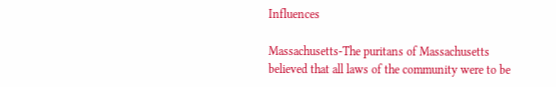Influences

Massachusetts-The puritans of Massachusetts believed that all laws of the community were to be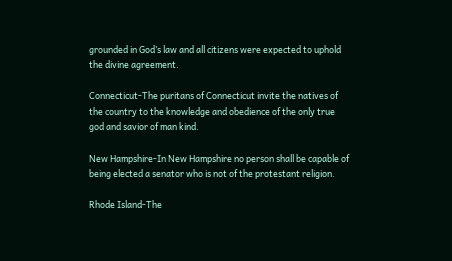grounded in God’s law and all citizens were expected to uphold the divine agreement.

Connecticut-The puritans of Connecticut invite the natives of the country to the knowledge and obedience of the only true god and savior of man kind.

New Hampshire-In New Hampshire no person shall be capable of being elected a senator who is not of the protestant religion.

Rhode Island-The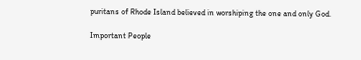puritans of Rhode Island believed in worshiping the one and only God.

Important People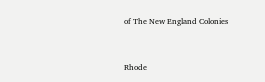of The New England Colonies


Rhode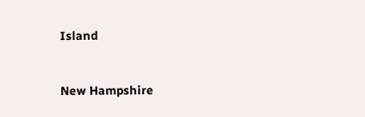Island


New Hampshire